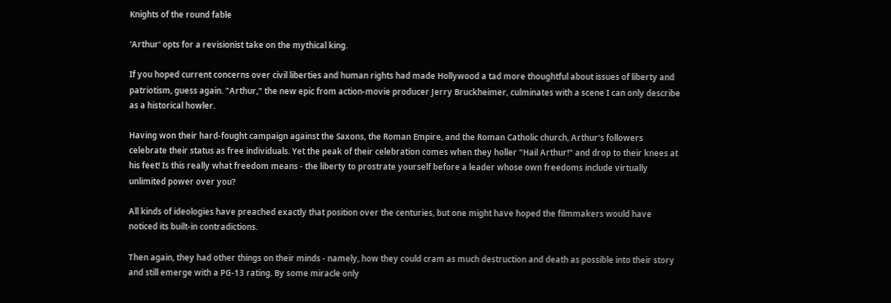Knights of the round fable

'Arthur' opts for a revisionist take on the mythical king.

If you hoped current concerns over civil liberties and human rights had made Hollywood a tad more thoughtful about issues of liberty and patriotism, guess again. "Arthur," the new epic from action-movie producer Jerry Bruckheimer, culminates with a scene I can only describe as a historical howler.

Having won their hard-fought campaign against the Saxons, the Roman Empire, and the Roman Catholic church, Arthur's followers celebrate their status as free individuals. Yet the peak of their celebration comes when they holler "Hail Arthur!" and drop to their knees at his feet! Is this really what freedom means - the liberty to prostrate yourself before a leader whose own freedoms include virtually unlimited power over you?

All kinds of ideologies have preached exactly that position over the centuries, but one might have hoped the filmmakers would have noticed its built-in contradictions.

Then again, they had other things on their minds - namely, how they could cram as much destruction and death as possible into their story and still emerge with a PG-13 rating. By some miracle only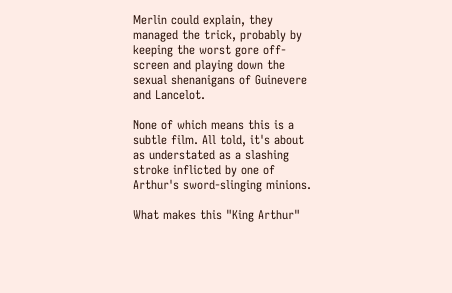Merlin could explain, they managed the trick, probably by keeping the worst gore off-screen and playing down the sexual shenanigans of Guinevere and Lancelot.

None of which means this is a subtle film. All told, it's about as understated as a slashing stroke inflicted by one of Arthur's sword-slinging minions.

What makes this "King Arthur"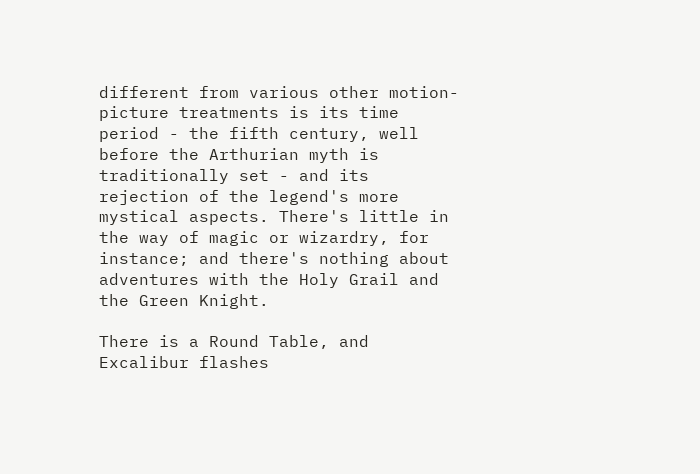different from various other motion-picture treatments is its time period - the fifth century, well before the Arthurian myth is traditionally set - and its rejection of the legend's more mystical aspects. There's little in the way of magic or wizardry, for instance; and there's nothing about adventures with the Holy Grail and the Green Knight.

There is a Round Table, and Excalibur flashes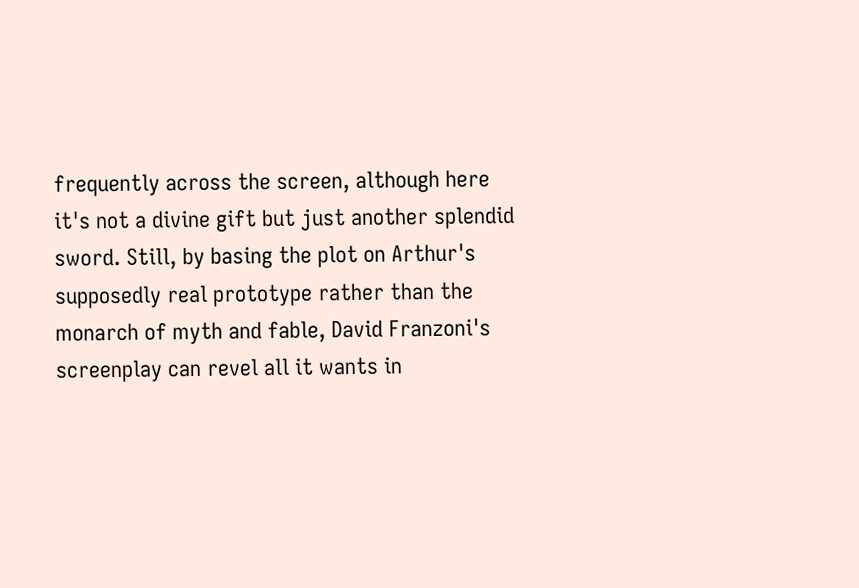frequently across the screen, although here it's not a divine gift but just another splendid sword. Still, by basing the plot on Arthur's supposedly real prototype rather than the monarch of myth and fable, David Franzoni's screenplay can revel all it wants in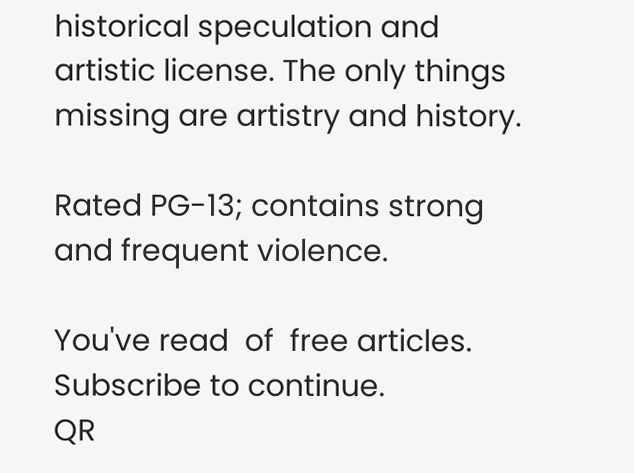historical speculation and artistic license. The only things missing are artistry and history.

Rated PG-13; contains strong and frequent violence.

You've read  of  free articles. Subscribe to continue.
QR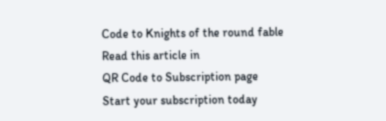Code to Knights of the round fable
Read this article in
QR Code to Subscription page
Start your subscription today